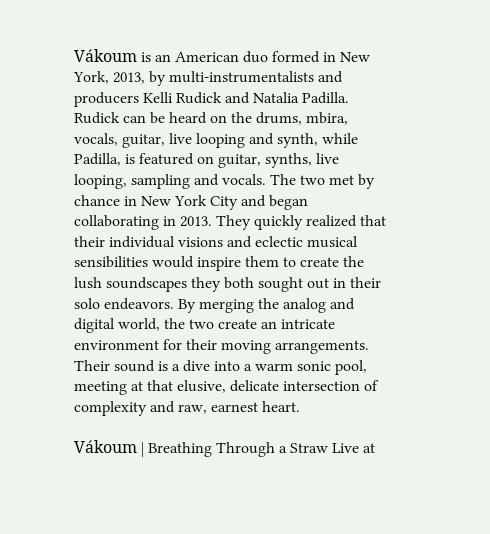Vákoum is an American duo formed in New York, 2013, by multi-instrumentalists and producers Kelli Rudick and Natalia Padilla.  Rudick can be heard on the drums, mbira, vocals, guitar, live looping and synth, while Padilla, is featured on guitar, synths, live looping, sampling and vocals. The two met by chance in New York City and began collaborating in 2013. They quickly realized that their individual visions and eclectic musical sensibilities would inspire them to create the lush soundscapes they both sought out in their solo endeavors. By merging the analog and digital world, the two create an intricate environment for their moving arrangements. Their sound is a dive into a warm sonic pool, meeting at that elusive, delicate intersection of complexity and raw, earnest heart.

Vákoum | Breathing Through a Straw Live at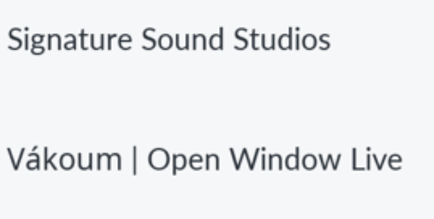Signature Sound Studios

Vákoum | Open Window Live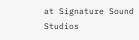at Signature Sound Studios